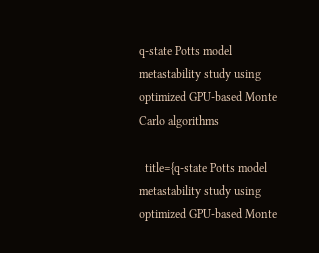q-state Potts model metastability study using optimized GPU-based Monte Carlo algorithms

  title={q-state Potts model metastability study using optimized GPU-based Monte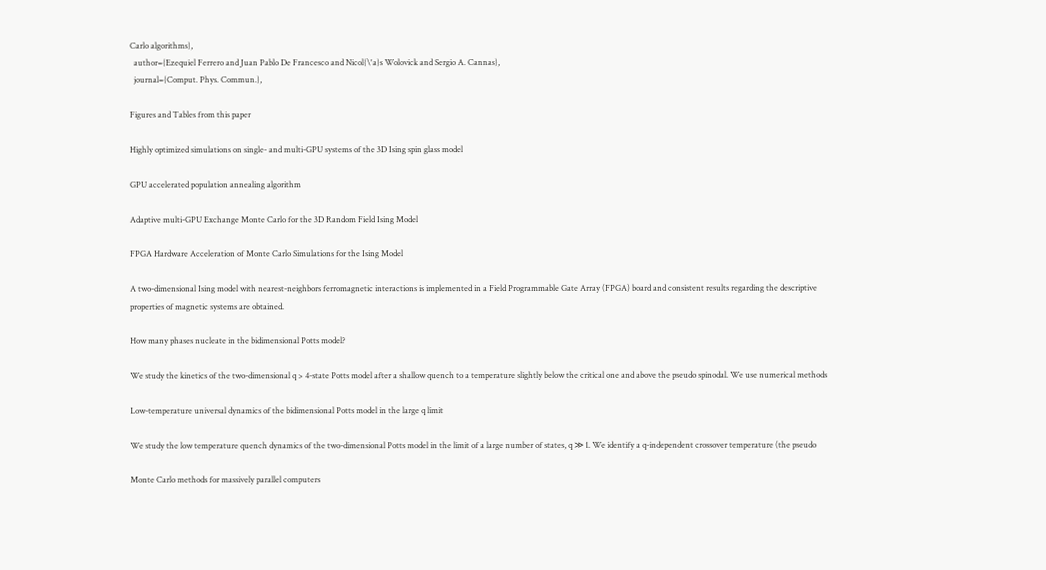Carlo algorithms},
  author={Ezequiel Ferrero and Juan Pablo De Francesco and Nicol{\'a}s Wolovick and Sergio A. Cannas},
  journal={Comput. Phys. Commun.},

Figures and Tables from this paper

Highly optimized simulations on single- and multi-GPU systems of the 3D Ising spin glass model

GPU accelerated population annealing algorithm

Adaptive multi-GPU Exchange Monte Carlo for the 3D Random Field Ising Model

FPGA Hardware Acceleration of Monte Carlo Simulations for the Ising Model

A two-dimensional Ising model with nearest-neighbors ferromagnetic interactions is implemented in a Field Programmable Gate Array (FPGA) board and consistent results regarding the descriptive properties of magnetic systems are obtained.

How many phases nucleate in the bidimensional Potts model?

We study the kinetics of the two-dimensional q > 4-state Potts model after a shallow quench to a temperature slightly below the critical one and above the pseudo spinodal. We use numerical methods

Low-temperature universal dynamics of the bidimensional Potts model in the large q limit

We study the low temperature quench dynamics of the two-dimensional Potts model in the limit of a large number of states, q ≫ 1. We identify a q-independent crossover temperature (the pseudo

Monte Carlo methods for massively parallel computers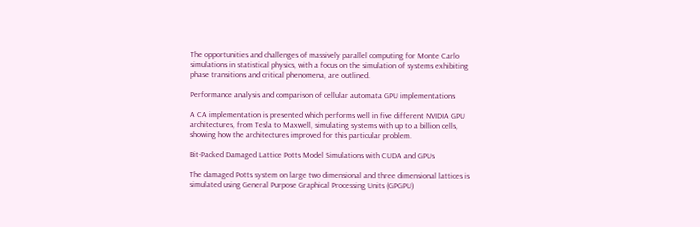The opportunities and challenges of massively parallel computing for Monte Carlo simulations in statistical physics, with a focus on the simulation of systems exhibiting phase transitions and critical phenomena, are outlined.

Performance analysis and comparison of cellular automata GPU implementations

A CA implementation is presented which performs well in five different NVIDIA GPU architectures, from Tesla to Maxwell, simulating systems with up to a billion cells, showing how the architectures improved for this particular problem.

Bit-Packed Damaged Lattice Potts Model Simulations with CUDA and GPUs

The damaged Potts system on large two dimensional and three dimensional lattices is simulated using General Purpose Graphical Processing Units (GPGPU)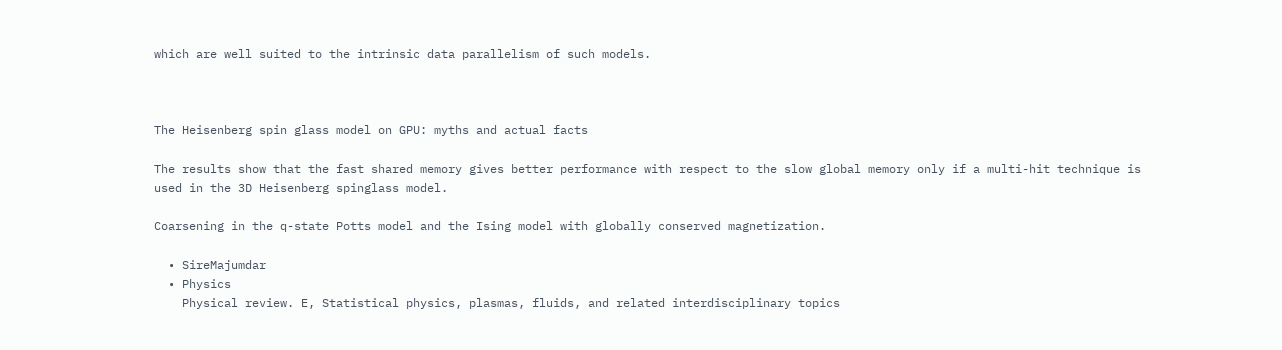which are well suited to the intrinsic data parallelism of such models.



The Heisenberg spin glass model on GPU: myths and actual facts

The results show that the fast shared memory gives better performance with respect to the slow global memory only if a multi-hit technique is used in the 3D Heisenberg spinglass model.

Coarsening in the q-state Potts model and the Ising model with globally conserved magnetization.

  • SireMajumdar
  • Physics
    Physical review. E, Statistical physics, plasmas, fluids, and related interdisciplinary topics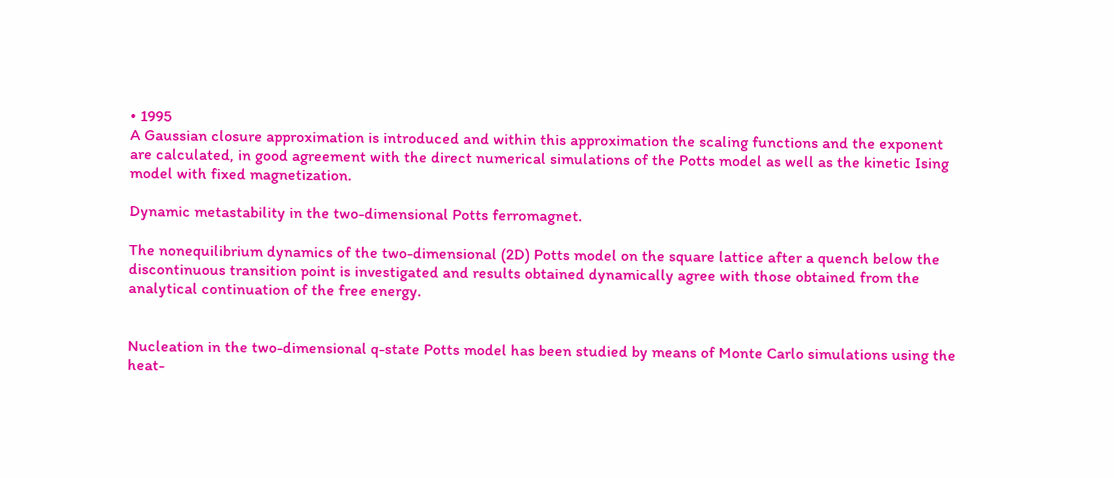• 1995
A Gaussian closure approximation is introduced and within this approximation the scaling functions and the exponent are calculated, in good agreement with the direct numerical simulations of the Potts model as well as the kinetic Ising model with fixed magnetization.

Dynamic metastability in the two-dimensional Potts ferromagnet.

The nonequilibrium dynamics of the two-dimensional (2D) Potts model on the square lattice after a quench below the discontinuous transition point is investigated and results obtained dynamically agree with those obtained from the analytical continuation of the free energy.


Nucleation in the two-dimensional q-state Potts model has been studied by means of Monte Carlo simulations using the heat-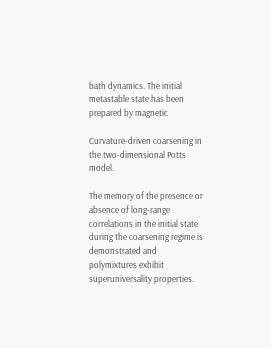bath dynamics. The initial metastable state has been prepared by magnetic

Curvature-driven coarsening in the two-dimensional Potts model.

The memory of the presence or absence of long-range correlations in the initial state during the coarsening regime is demonstrated and polymixtures exhibit superuniversality properties.